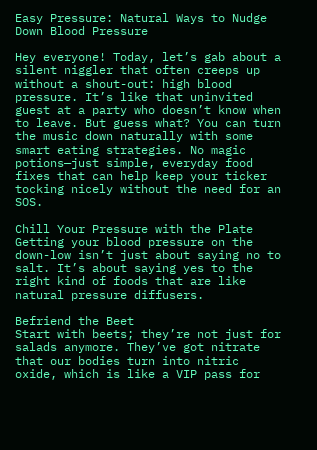Easy Pressure: Natural Ways to Nudge Down Blood Pressure

Hey everyone! Today, let’s gab about a silent niggler that often creeps up without a shout-out: high blood pressure. It’s like that uninvited guest at a party who doesn’t know when to leave. But guess what? You can turn the music down naturally with some smart eating strategies. No magic potions—just simple, everyday food fixes that can help keep your ticker tocking nicely without the need for an SOS.

Chill Your Pressure with the Plate
Getting your blood pressure on the down-low isn’t just about saying no to salt. It’s about saying yes to the right kind of foods that are like natural pressure diffusers.

Befriend the Beet
Start with beets; they’re not just for salads anymore. They’ve got nitrate that our bodies turn into nitric oxide, which is like a VIP pass for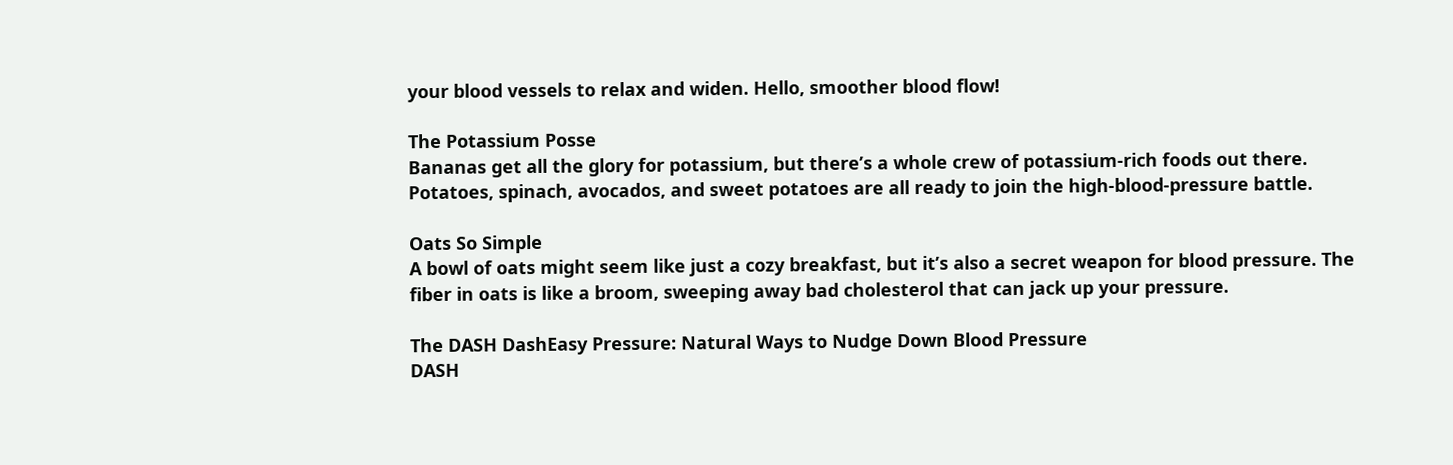your blood vessels to relax and widen. Hello, smoother blood flow!

The Potassium Posse
Bananas get all the glory for potassium, but there’s a whole crew of potassium-rich foods out there. Potatoes, spinach, avocados, and sweet potatoes are all ready to join the high-blood-pressure battle.

Oats So Simple
A bowl of oats might seem like just a cozy breakfast, but it’s also a secret weapon for blood pressure. The fiber in oats is like a broom, sweeping away bad cholesterol that can jack up your pressure.

The DASH DashEasy Pressure: Natural Ways to Nudge Down Blood Pressure
DASH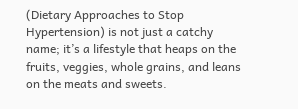(Dietary Approaches to Stop Hypertension) is not just a catchy name; it’s a lifestyle that heaps on the fruits, veggies, whole grains, and leans on the meats and sweets.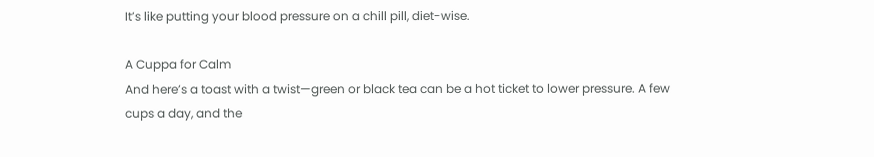It’s like putting your blood pressure on a chill pill, diet-wise.

A Cuppa for Calm
And here’s a toast with a twist—green or black tea can be a hot ticket to lower pressure. A few cups a day, and the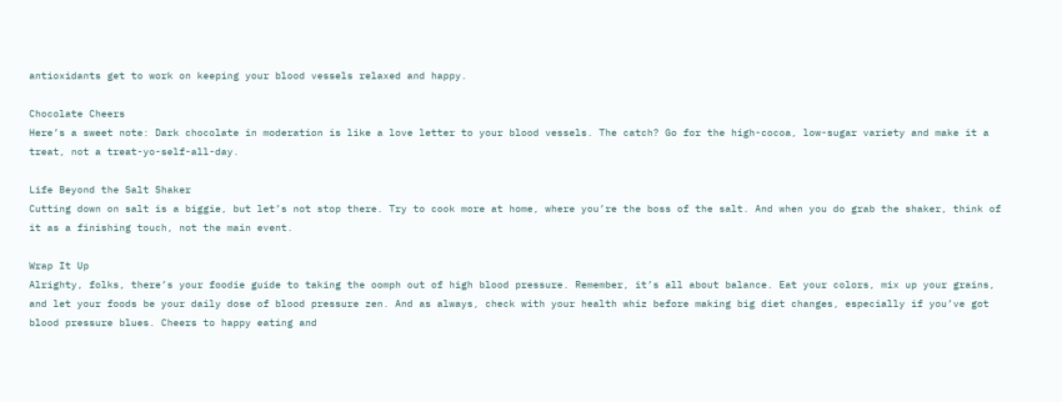antioxidants get to work on keeping your blood vessels relaxed and happy.

Chocolate Cheers
Here’s a sweet note: Dark chocolate in moderation is like a love letter to your blood vessels. The catch? Go for the high-cocoa, low-sugar variety and make it a treat, not a treat-yo-self-all-day.

Life Beyond the Salt Shaker
Cutting down on salt is a biggie, but let’s not stop there. Try to cook more at home, where you’re the boss of the salt. And when you do grab the shaker, think of it as a finishing touch, not the main event.

Wrap It Up
Alrighty, folks, there’s your foodie guide to taking the oomph out of high blood pressure. Remember, it’s all about balance. Eat your colors, mix up your grains, and let your foods be your daily dose of blood pressure zen. And as always, check with your health whiz before making big diet changes, especially if you’ve got blood pressure blues. Cheers to happy eating and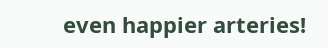even happier arteries!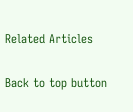Related Articles

Back to top button